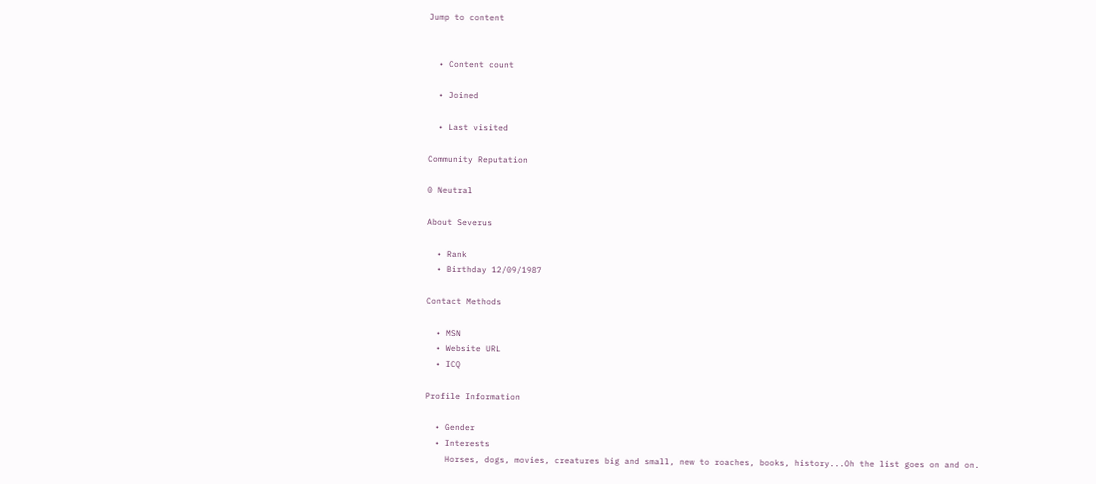Jump to content


  • Content count

  • Joined

  • Last visited

Community Reputation

0 Neutral

About Severus

  • Rank
  • Birthday 12/09/1987

Contact Methods

  • MSN
  • Website URL
  • ICQ

Profile Information

  • Gender
  • Interests
    Horses, dogs, movies, creatures big and small, new to roaches, books, history...Oh the list goes on and on.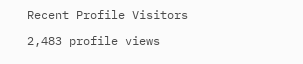Recent Profile Visitors

2,483 profile views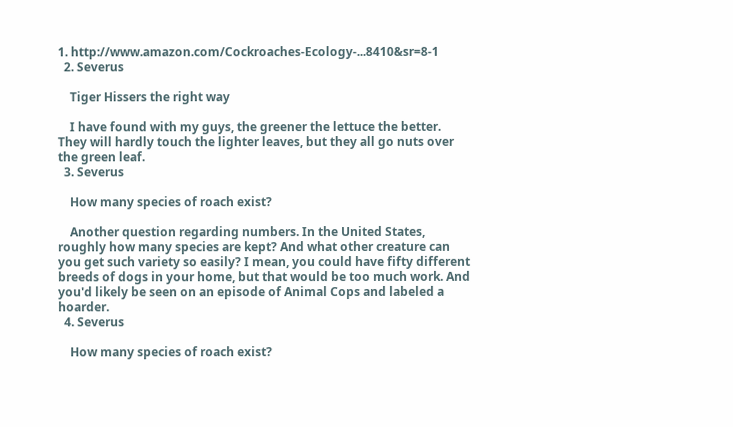1. http://www.amazon.com/Cockroaches-Ecology-...8410&sr=8-1
  2. Severus

    Tiger Hissers the right way

    I have found with my guys, the greener the lettuce the better. They will hardly touch the lighter leaves, but they all go nuts over the green leaf.
  3. Severus

    How many species of roach exist?

    Another question regarding numbers. In the United States, roughly how many species are kept? And what other creature can you get such variety so easily? I mean, you could have fifty different breeds of dogs in your home, but that would be too much work. And you'd likely be seen on an episode of Animal Cops and labeled a hoarder.
  4. Severus

    How many species of roach exist?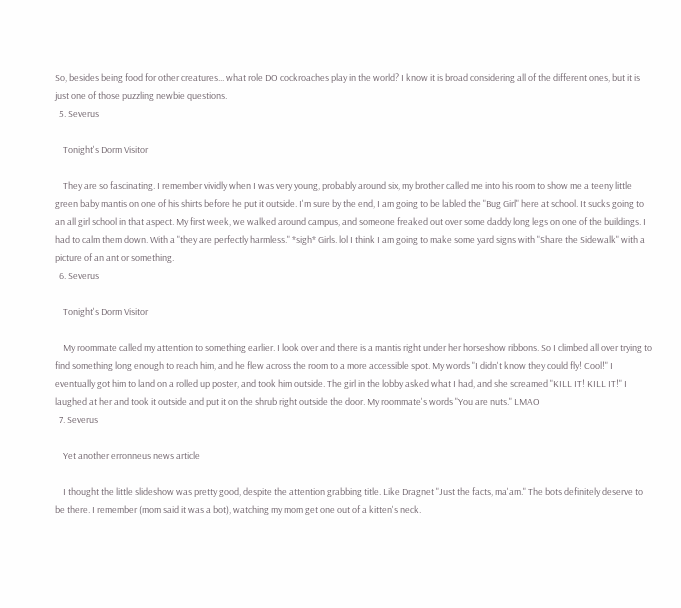So, besides being food for other creatures... what role DO cockroaches play in the world? I know it is broad considering all of the different ones, but it is just one of those puzzling newbie questions.
  5. Severus

    Tonight's Dorm Visitor

    They are so fascinating. I remember vividly when I was very young, probably around six, my brother called me into his room to show me a teeny little green baby mantis on one of his shirts before he put it outside. I'm sure by the end, I am going to be labled the "Bug Girl" here at school. It sucks going to an all girl school in that aspect. My first week, we walked around campus, and someone freaked out over some daddy long legs on one of the buildings. I had to calm them down. With a "they are perfectly harmless." *sigh* Girls. lol I think I am going to make some yard signs with "Share the Sidewalk" with a picture of an ant or something.
  6. Severus

    Tonight's Dorm Visitor

    My roommate called my attention to something earlier. I look over and there is a mantis right under her horseshow ribbons. So I climbed all over trying to find something long enough to reach him, and he flew across the room to a more accessible spot. My words "I didn't know they could fly! Cool!" I eventually got him to land on a rolled up poster, and took him outside. The girl in the lobby asked what I had, and she screamed "KILL IT! KILL IT!" I laughed at her and took it outside and put it on the shrub right outside the door. My roommate's words "You are nuts." LMAO
  7. Severus

    Yet another erronneus news article

    I thought the little slideshow was pretty good, despite the attention grabbing title. Like Dragnet "Just the facts, ma'am." The bots definitely deserve to be there. I remember (mom said it was a bot), watching my mom get one out of a kitten's neck.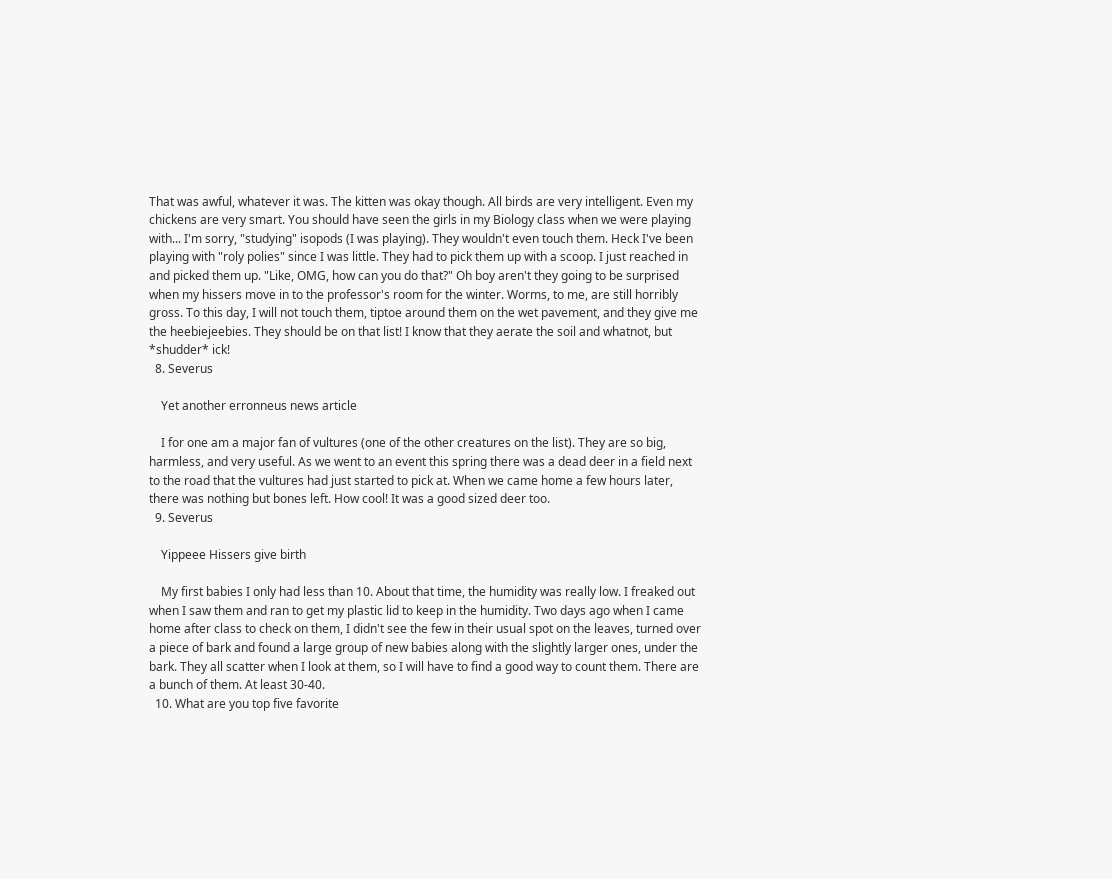That was awful, whatever it was. The kitten was okay though. All birds are very intelligent. Even my chickens are very smart. You should have seen the girls in my Biology class when we were playing with... I'm sorry, "studying" isopods (I was playing). They wouldn't even touch them. Heck I've been playing with "roly polies" since I was little. They had to pick them up with a scoop. I just reached in and picked them up. "Like, OMG, how can you do that?" Oh boy aren't they going to be surprised when my hissers move in to the professor's room for the winter. Worms, to me, are still horribly gross. To this day, I will not touch them, tiptoe around them on the wet pavement, and they give me the heebiejeebies. They should be on that list! I know that they aerate the soil and whatnot, but *shudder* ick!
  8. Severus

    Yet another erronneus news article

    I for one am a major fan of vultures (one of the other creatures on the list). They are so big, harmless, and very useful. As we went to an event this spring there was a dead deer in a field next to the road that the vultures had just started to pick at. When we came home a few hours later, there was nothing but bones left. How cool! It was a good sized deer too.
  9. Severus

    Yippeee Hissers give birth

    My first babies I only had less than 10. About that time, the humidity was really low. I freaked out when I saw them and ran to get my plastic lid to keep in the humidity. Two days ago when I came home after class to check on them, I didn't see the few in their usual spot on the leaves, turned over a piece of bark and found a large group of new babies along with the slightly larger ones, under the bark. They all scatter when I look at them, so I will have to find a good way to count them. There are a bunch of them. At least 30-40.
  10. What are you top five favorite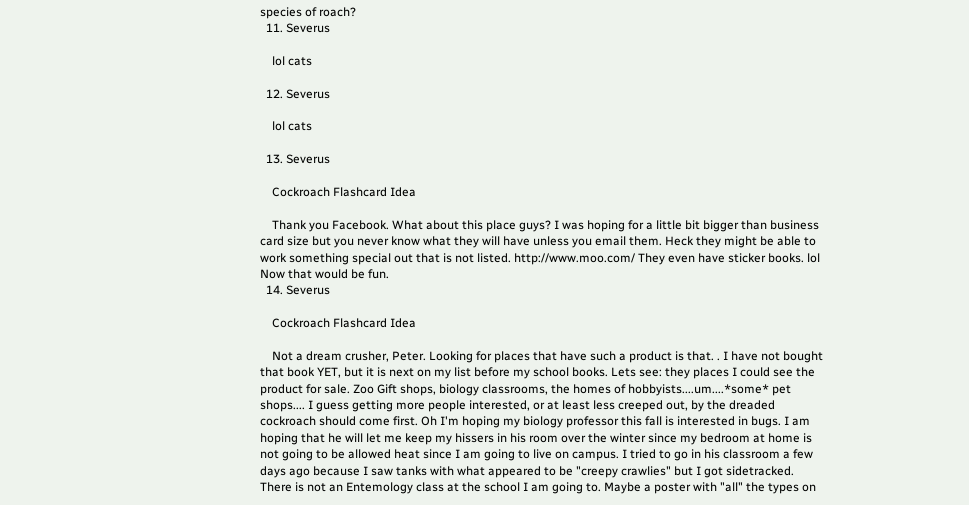species of roach?
  11. Severus

    lol cats

  12. Severus

    lol cats

  13. Severus

    Cockroach Flashcard Idea

    Thank you Facebook. What about this place guys? I was hoping for a little bit bigger than business card size but you never know what they will have unless you email them. Heck they might be able to work something special out that is not listed. http://www.moo.com/ They even have sticker books. lol Now that would be fun.
  14. Severus

    Cockroach Flashcard Idea

    Not a dream crusher, Peter. Looking for places that have such a product is that. . I have not bought that book YET, but it is next on my list before my school books. Lets see: they places I could see the product for sale. Zoo Gift shops, biology classrooms, the homes of hobbyists....um....*some* pet shops.... I guess getting more people interested, or at least less creeped out, by the dreaded cockroach should come first. Oh I'm hoping my biology professor this fall is interested in bugs. I am hoping that he will let me keep my hissers in his room over the winter since my bedroom at home is not going to be allowed heat since I am going to live on campus. I tried to go in his classroom a few days ago because I saw tanks with what appeared to be "creepy crawlies" but I got sidetracked. There is not an Entemology class at the school I am going to. Maybe a poster with "all" the types on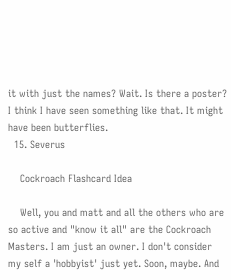it with just the names? Wait. Is there a poster? I think I have seen something like that. It might have been butterflies.
  15. Severus

    Cockroach Flashcard Idea

    Well, you and matt and all the others who are so active and "know it all" are the Cockroach Masters. I am just an owner. I don't consider my self a 'hobbyist' just yet. Soon, maybe. And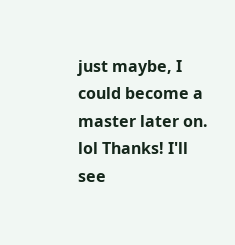just maybe, I could become a master later on. lol Thanks! I'll see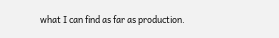what I can find as far as production.